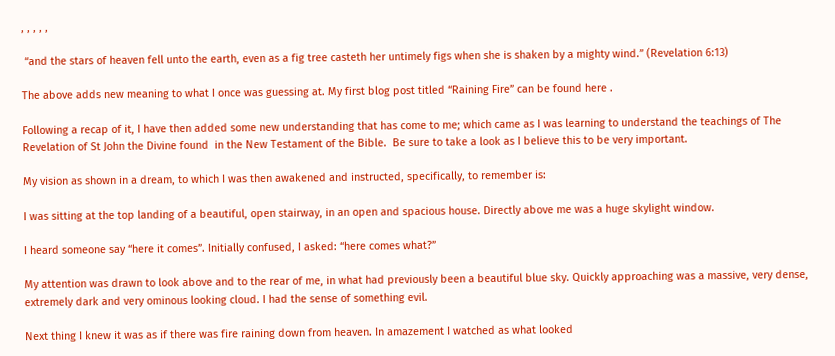, , , , ,

 “and the stars of heaven fell unto the earth, even as a fig tree casteth her untimely figs when she is shaken by a mighty wind.” (Revelation 6:13)

The above adds new meaning to what I once was guessing at. My first blog post titled “Raining Fire” can be found here .

Following a recap of it, I have then added some new understanding that has come to me; which came as I was learning to understand the teachings of The Revelation of St John the Divine found  in the New Testament of the Bible.  Be sure to take a look as I believe this to be very important.

My vision as shown in a dream, to which I was then awakened and instructed, specifically, to remember is:

I was sitting at the top landing of a beautiful, open stairway, in an open and spacious house. Directly above me was a huge skylight window.

I heard someone say “here it comes”. Initially confused, I asked: “here comes what?”

My attention was drawn to look above and to the rear of me, in what had previously been a beautiful blue sky. Quickly approaching was a massive, very dense, extremely dark and very ominous looking cloud. I had the sense of something evil.

Next thing I knew it was as if there was fire raining down from heaven. In amazement I watched as what looked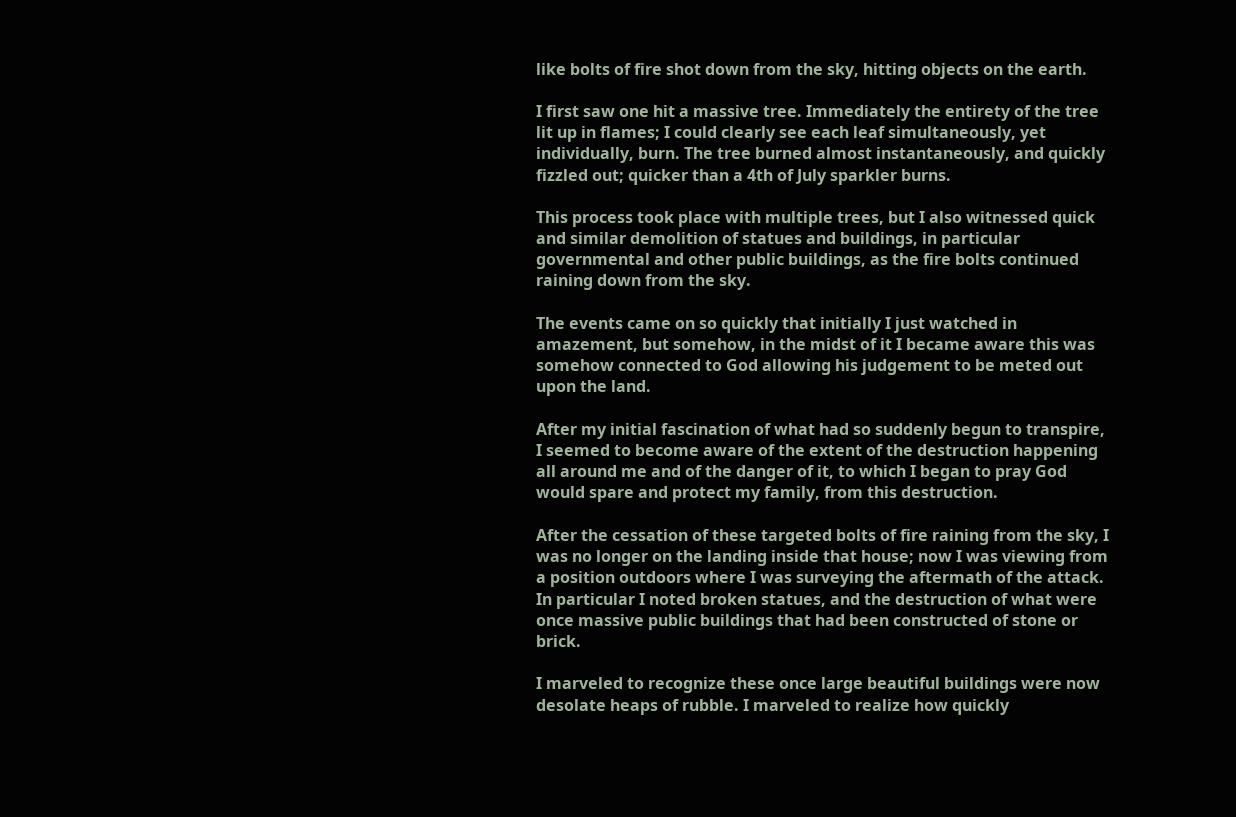like bolts of fire shot down from the sky, hitting objects on the earth.

I first saw one hit a massive tree. Immediately the entirety of the tree lit up in flames; I could clearly see each leaf simultaneously, yet individually, burn. The tree burned almost instantaneously, and quickly fizzled out; quicker than a 4th of July sparkler burns.

This process took place with multiple trees, but I also witnessed quick and similar demolition of statues and buildings, in particular governmental and other public buildings, as the fire bolts continued raining down from the sky.

The events came on so quickly that initially I just watched in amazement, but somehow, in the midst of it I became aware this was somehow connected to God allowing his judgement to be meted out upon the land.

After my initial fascination of what had so suddenly begun to transpire, I seemed to become aware of the extent of the destruction happening all around me and of the danger of it, to which I began to pray God would spare and protect my family, from this destruction.

After the cessation of these targeted bolts of fire raining from the sky, I was no longer on the landing inside that house; now I was viewing from a position outdoors where I was surveying the aftermath of the attack. In particular I noted broken statues, and the destruction of what were once massive public buildings that had been constructed of stone or brick.

I marveled to recognize these once large beautiful buildings were now desolate heaps of rubble. I marveled to realize how quickly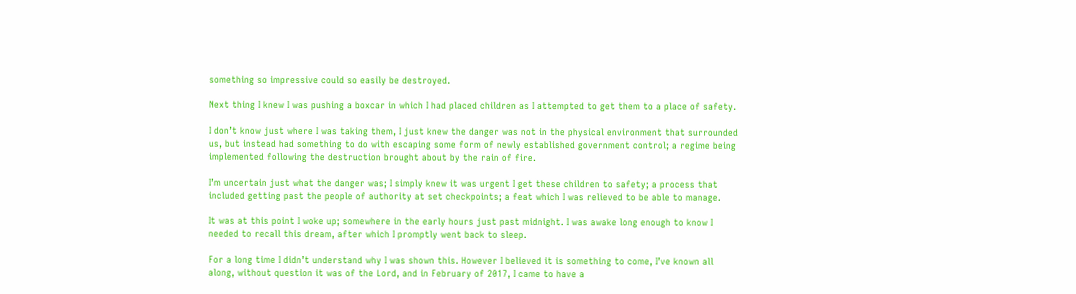something so impressive could so easily be destroyed.

Next thing I knew I was pushing a boxcar in which I had placed children as I attempted to get them to a place of safety.

I don’t know just where I was taking them, I just knew the danger was not in the physical environment that surrounded us, but instead had something to do with escaping some form of newly established government control; a regime being implemented following the destruction brought about by the rain of fire.

I’m uncertain just what the danger was; I simply knew it was urgent I get these children to safety; a process that included getting past the people of authority at set checkpoints; a feat which I was relieved to be able to manage.

It was at this point I woke up; somewhere in the early hours just past midnight. I was awake long enough to know I needed to recall this dream, after which I promptly went back to sleep.

For a long time I didn’t understand why I was shown this. However I believed it is something to come, I’ve known all along, without question it was of the Lord, and in February of 2017, I came to have a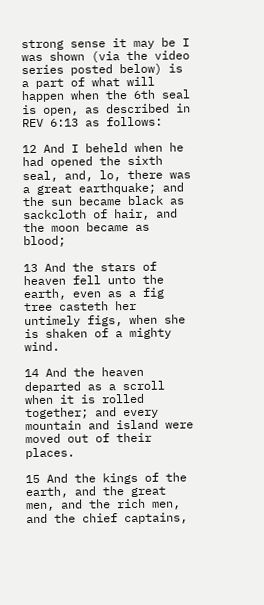strong sense it may be I was shown (via the video series posted below) is a part of what will happen when the 6th seal is open, as described in REV 6:13 as follows:

12 And I beheld when he had opened the sixth seal, and, lo, there was a great earthquake; and the sun became black as sackcloth of hair, and the moon became as blood;

13 And the stars of heaven fell unto the earth, even as a fig tree casteth her untimely figs, when she is shaken of a mighty wind.

14 And the heaven departed as a scroll when it is rolled together; and every mountain and island were moved out of their places.

15 And the kings of the earth, and the great men, and the rich men, and the chief captains,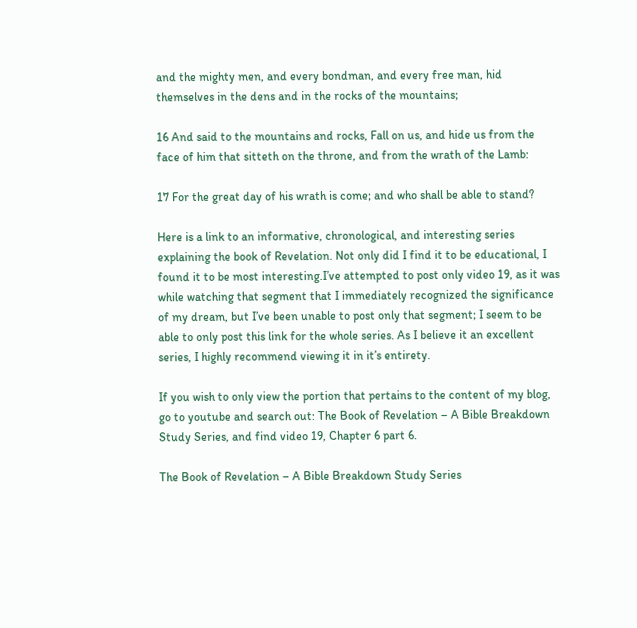and the mighty men, and every bondman, and every free man, hid themselves in the dens and in the rocks of the mountains;

16 And said to the mountains and rocks, Fall on us, and hide us from the face of him that sitteth on the throne, and from the wrath of the Lamb:

17 For the great day of his wrath is come; and who shall be able to stand?

Here is a link to an informative, chronological, and interesting series explaining the book of Revelation. Not only did I find it to be educational, I found it to be most interesting.I’ve attempted to post only video 19, as it was while watching that segment that I immediately recognized the significance of my dream, but I’ve been unable to post only that segment; I seem to be able to only post this link for the whole series. As I believe it an excellent series, I highly recommend viewing it in it’s entirety.

If you wish to only view the portion that pertains to the content of my blog, go to youtube and search out: The Book of Revelation – A Bible Breakdown Study Series, and find video 19, Chapter 6 part 6.

The Book of Revelation – A Bible Breakdown Study Series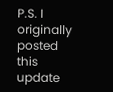P.S. I originally posted this update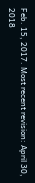Feb. 15, 2017. Most recent revision: April 30, 2018